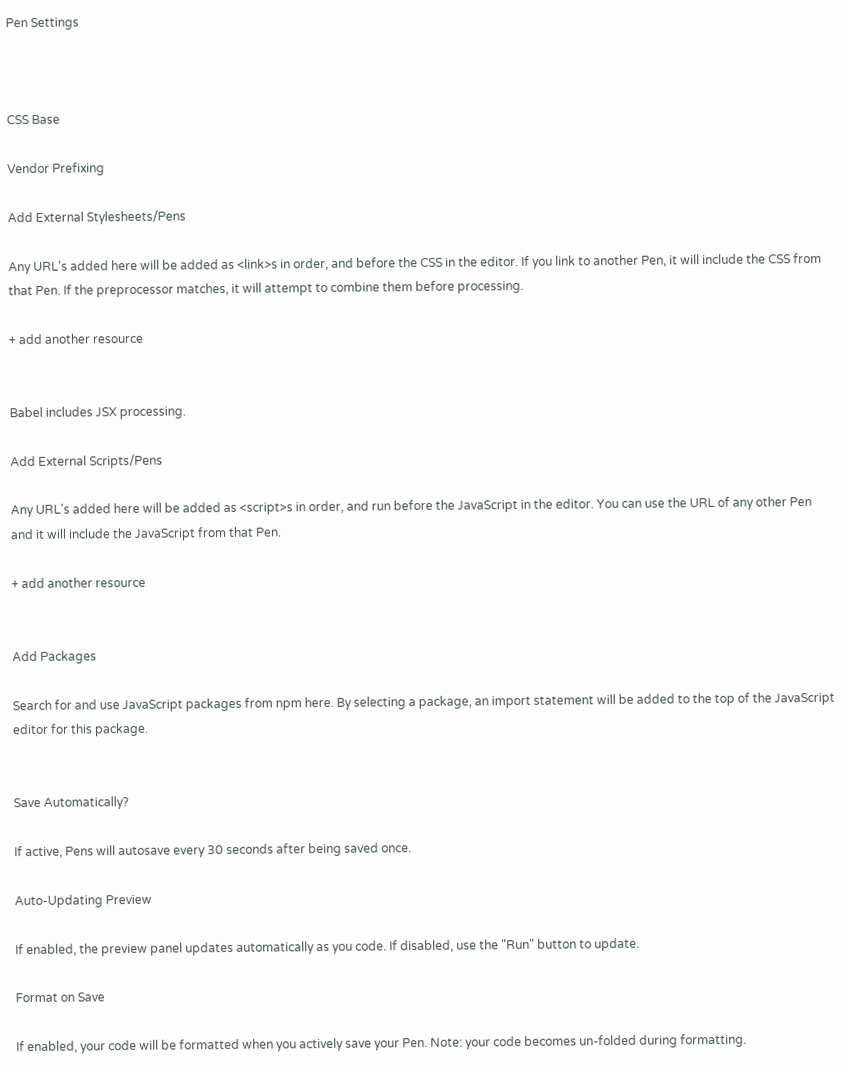Pen Settings



CSS Base

Vendor Prefixing

Add External Stylesheets/Pens

Any URL's added here will be added as <link>s in order, and before the CSS in the editor. If you link to another Pen, it will include the CSS from that Pen. If the preprocessor matches, it will attempt to combine them before processing.

+ add another resource


Babel includes JSX processing.

Add External Scripts/Pens

Any URL's added here will be added as <script>s in order, and run before the JavaScript in the editor. You can use the URL of any other Pen and it will include the JavaScript from that Pen.

+ add another resource


Add Packages

Search for and use JavaScript packages from npm here. By selecting a package, an import statement will be added to the top of the JavaScript editor for this package.


Save Automatically?

If active, Pens will autosave every 30 seconds after being saved once.

Auto-Updating Preview

If enabled, the preview panel updates automatically as you code. If disabled, use the "Run" button to update.

Format on Save

If enabled, your code will be formatted when you actively save your Pen. Note: your code becomes un-folded during formatting.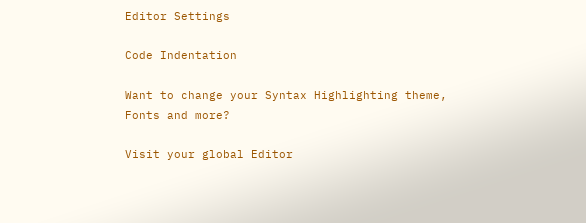Editor Settings

Code Indentation

Want to change your Syntax Highlighting theme, Fonts and more?

Visit your global Editor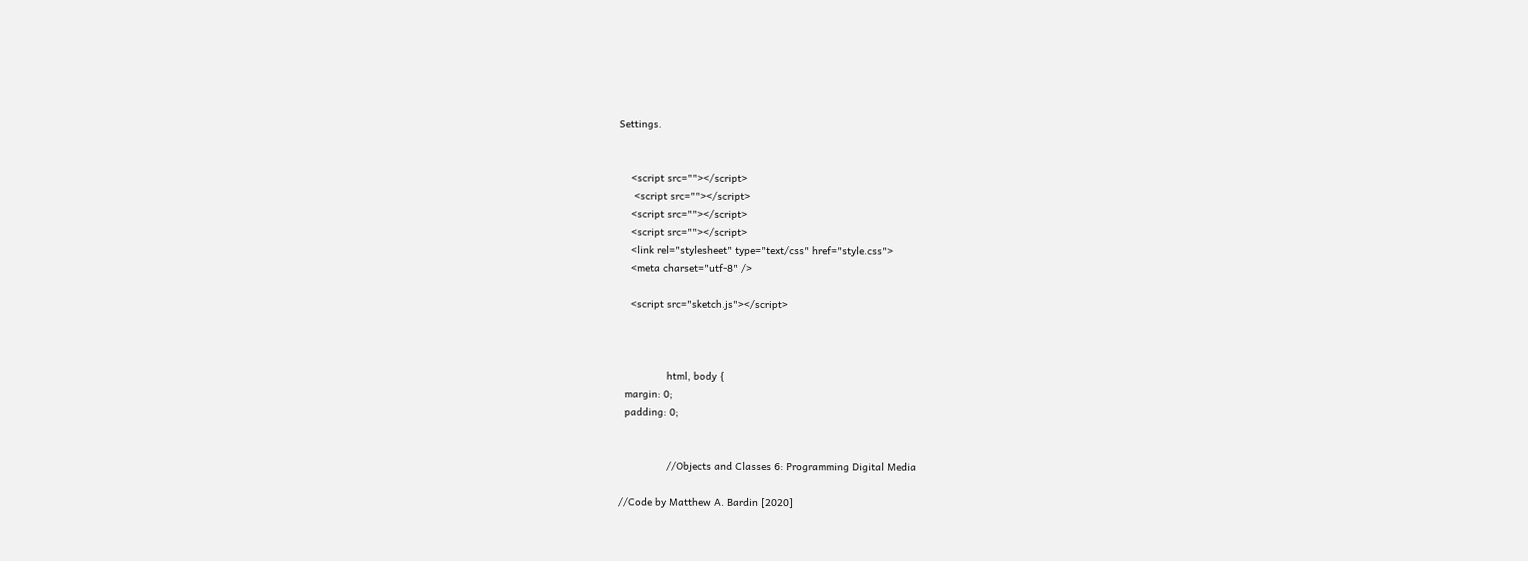Settings.


    <script src=""></script>
     <script src=""></script>
    <script src=""></script>
    <script src=""></script>
    <link rel="stylesheet" type="text/css" href="style.css">
    <meta charset="utf-8" />

    <script src="sketch.js"></script>



                html, body {
  margin: 0;
  padding: 0;


                //Objects and Classes 6: Programming Digital Media

//Code by Matthew A. Bardin [2020]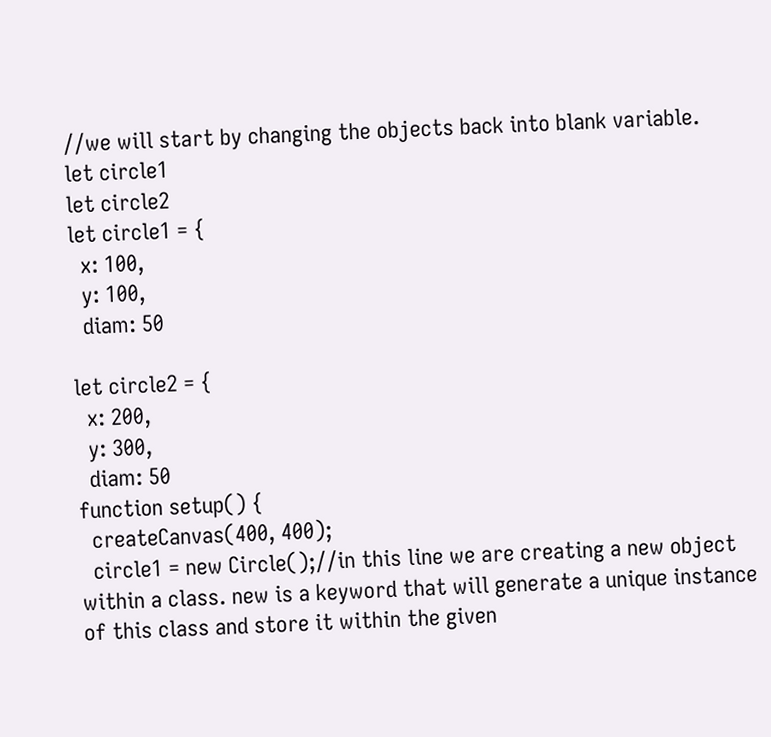//we will start by changing the objects back into blank variable.
let circle1
let circle2
let circle1 = {
  x: 100,
  y: 100,
  diam: 50

let circle2 = {
  x: 200,
  y: 300,
  diam: 50
function setup() {
  createCanvas(400, 400);
  circle1 = new Circle();//in this line we are creating a new object within a class. new is a keyword that will generate a unique instance of this class and store it within the given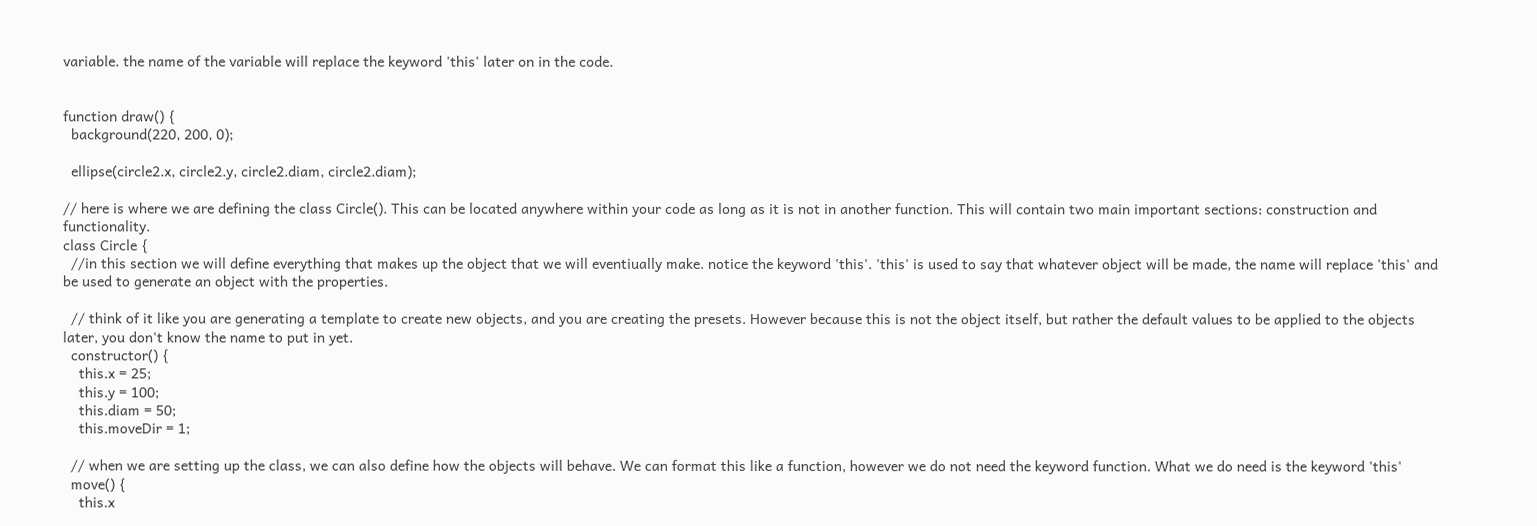variable. the name of the variable will replace the keyword 'this' later on in the code.


function draw() {
  background(220, 200, 0);

  ellipse(circle2.x, circle2.y, circle2.diam, circle2.diam);

// here is where we are defining the class Circle(). This can be located anywhere within your code as long as it is not in another function. This will contain two main important sections: construction and functionality.
class Circle {
  //in this section we will define everything that makes up the object that we will eventiually make. notice the keyword 'this'. 'this' is used to say that whatever object will be made, the name will replace 'this' and be used to generate an object with the properties.

  // think of it like you are generating a template to create new objects, and you are creating the presets. However because this is not the object itself, but rather the default values to be applied to the objects later, you don't know the name to put in yet.
  constructor() {
    this.x = 25;
    this.y = 100;
    this.diam = 50;
    this.moveDir = 1;

  // when we are setting up the class, we can also define how the objects will behave. We can format this like a function, however we do not need the keyword function. What we do need is the keyword 'this'
  move() {
    this.x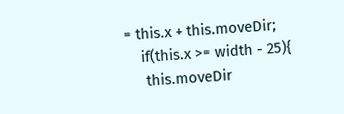= this.x + this.moveDir;
    if(this.x >= width - 25){
     this.moveDir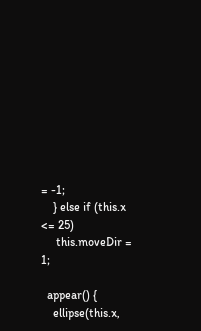= -1;
    } else if (this.x <= 25)
     this.moveDir = 1;

  appear() {
    ellipse(this.x,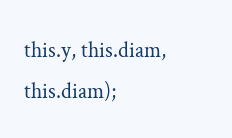this.y, this.diam, this.diam);